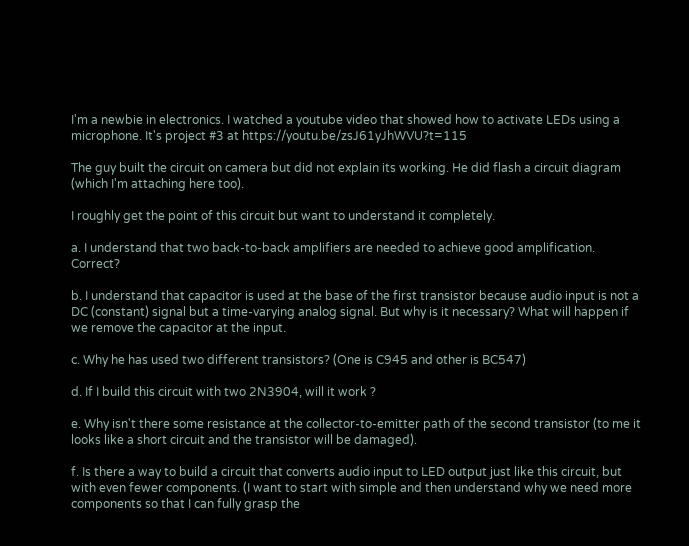I'm a newbie in electronics. I watched a youtube video that showed how to activate LEDs using a microphone. It's project #3 at https://youtu.be/zsJ61yJhWVU?t=115

The guy built the circuit on camera but did not explain its working. He did flash a circuit diagram (which I'm attaching here too).

I roughly get the point of this circuit but want to understand it completely.

a. I understand that two back-to-back amplifiers are needed to achieve good amplification. Correct?

b. I understand that capacitor is used at the base of the first transistor because audio input is not a DC (constant) signal but a time-varying analog signal. But why is it necessary? What will happen if we remove the capacitor at the input.

c. Why he has used two different transistors? (One is C945 and other is BC547)

d. If I build this circuit with two 2N3904, will it work ?

e. Why isn't there some resistance at the collector-to-emitter path of the second transistor (to me it looks like a short circuit and the transistor will be damaged).

f. Is there a way to build a circuit that converts audio input to LED output just like this circuit, but with even fewer components. (I want to start with simple and then understand why we need more components so that I can fully grasp the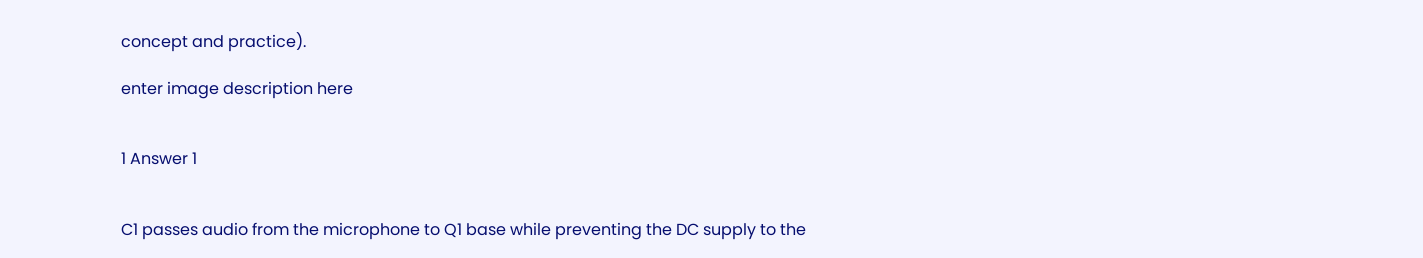concept and practice).

enter image description here


1 Answer 1


C1 passes audio from the microphone to Q1 base while preventing the DC supply to the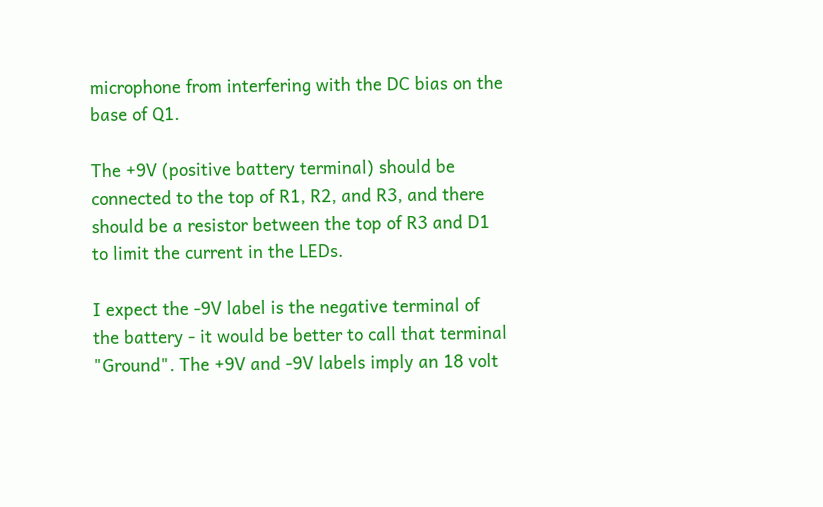microphone from interfering with the DC bias on the base of Q1.

The +9V (positive battery terminal) should be connected to the top of R1, R2, and R3, and there should be a resistor between the top of R3 and D1 to limit the current in the LEDs.

I expect the -9V label is the negative terminal of the battery - it would be better to call that terminal "Ground". The +9V and -9V labels imply an 18 volt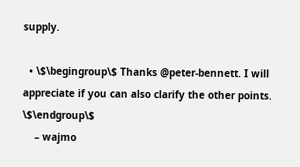supply.

  • \$\begingroup\$ Thanks @peter-bennett. I will appreciate if you can also clarify the other points. \$\endgroup\$
    – wajmo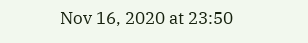Nov 16, 2020 at 23:50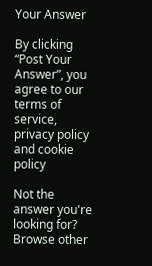Your Answer

By clicking “Post Your Answer”, you agree to our terms of service, privacy policy and cookie policy

Not the answer you're looking for? Browse other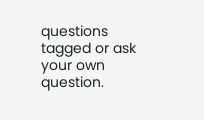questions tagged or ask your own question.